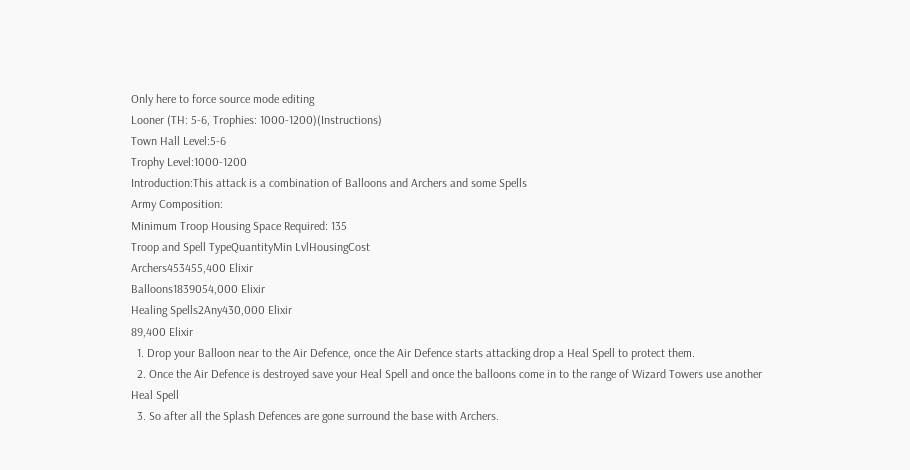Only here to force source mode editing
Looner (TH: 5-6, Trophies: 1000-1200)(Instructions)
Town Hall Level:5-6
Trophy Level:1000-1200
Introduction:This attack is a combination of Balloons and Archers and some Spells
Army Composition:
Minimum Troop Housing Space Required: 135
Troop and Spell TypeQuantityMin LvlHousingCost
Archers453455,400 Elixir
Balloons1839054,000 Elixir
Healing Spells2Any430,000 Elixir
89,400 Elixir
  1. Drop your Balloon near to the Air Defence, once the Air Defence starts attacking drop a Heal Spell to protect them.
  2. Once the Air Defence is destroyed save your Heal Spell and once the balloons come in to the range of Wizard Towers use another Heal Spell
  3. So after all the Splash Defences are gone surround the base with Archers.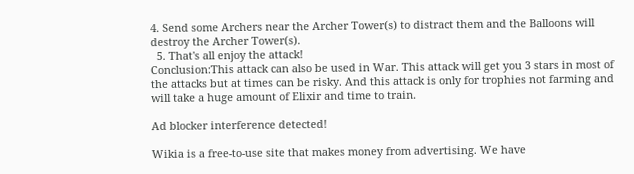4. Send some Archers near the Archer Tower(s) to distract them and the Balloons will destroy the Archer Tower(s).
  5. That's all enjoy the attack!
Conclusion:This attack can also be used in War. This attack will get you 3 stars in most of the attacks but at times can be risky. And this attack is only for trophies not farming and will take a huge amount of Elixir and time to train.

Ad blocker interference detected!

Wikia is a free-to-use site that makes money from advertising. We have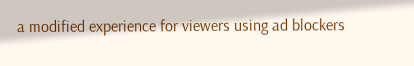a modified experience for viewers using ad blockers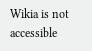Wikia is not accessible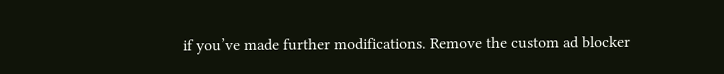if you’ve made further modifications. Remove the custom ad blocker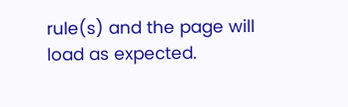rule(s) and the page will load as expected.